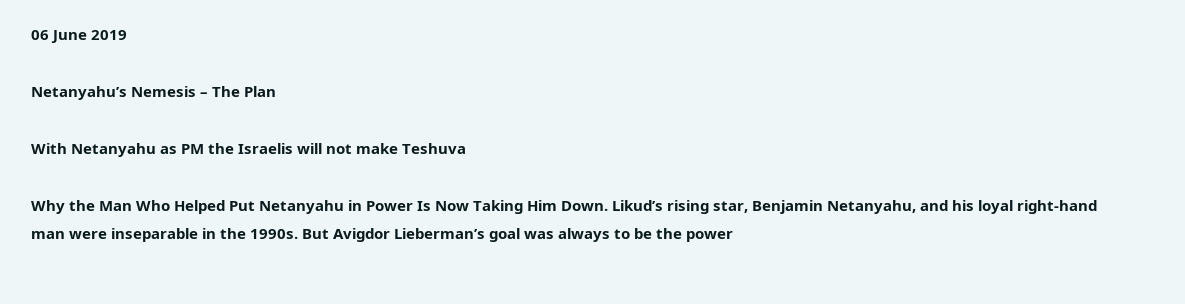06 June 2019

Netanyahu’s Nemesis – The Plan

With Netanyahu as PM the Israelis will not make Teshuva

Why the Man Who Helped Put Netanyahu in Power Is Now Taking Him Down. Likud’s rising star, Benjamin Netanyahu, and his loyal right-hand man were inseparable in the 1990s. But Avigdor Lieberman’s goal was always to be the power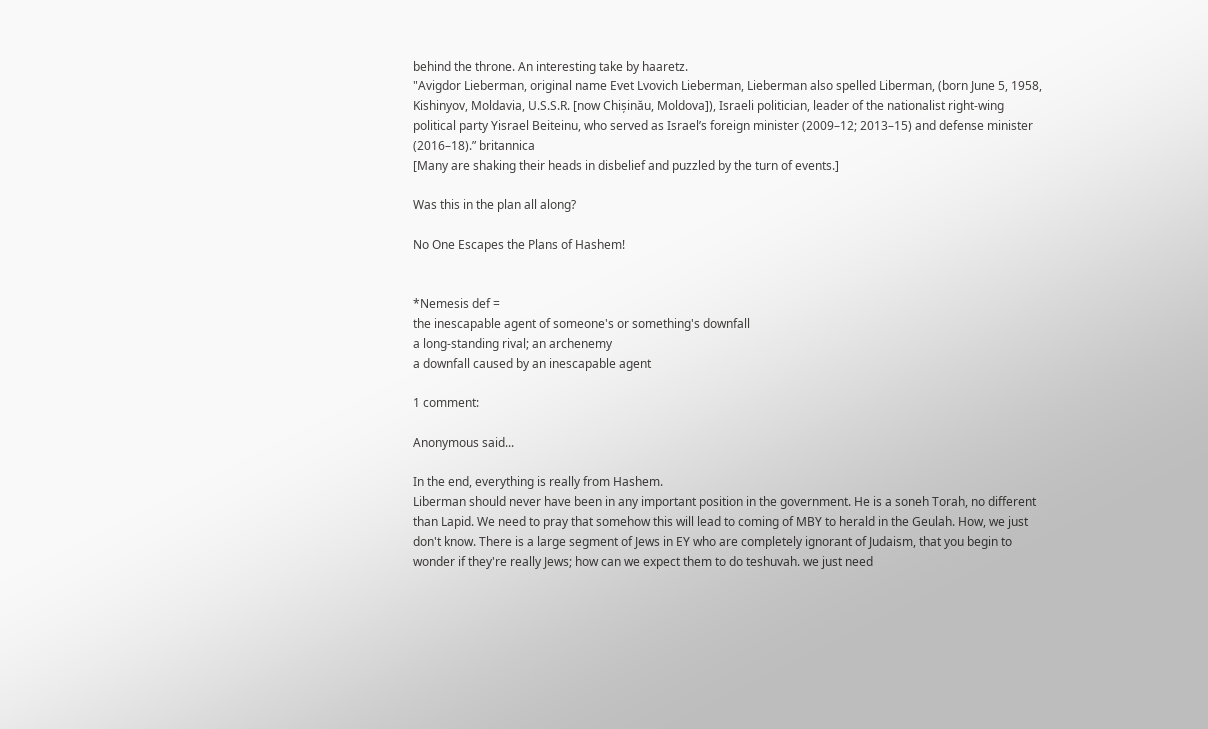behind the throne. An interesting take by haaretz.
"Avigdor Lieberman, original name Evet Lvovich Lieberman, Lieberman also spelled Liberman, (born June 5, 1958, Kishinyov, Moldavia, U.S.S.R. [now Chișinău, Moldova]), Israeli politician, leader of the nationalist right-wing political party Yisrael Beiteinu, who served as Israel’s foreign minister (2009–12; 2013–15) and defense minister (2016–18).” britannica
[Many are shaking their heads in disbelief and puzzled by the turn of events.]

Was this in the plan all along?

No One Escapes the Plans of Hashem!


*Nemesis def =
the inescapable agent of someone's or something's downfall
a long-standing rival; an archenemy
a downfall caused by an inescapable agent

1 comment:

Anonymous said...

In the end, everything is really from Hashem.
Liberman should never have been in any important position in the government. He is a soneh Torah, no different than Lapid. We need to pray that somehow this will lead to coming of MBY to herald in the Geulah. How, we just don't know. There is a large segment of Jews in EY who are completely ignorant of Judaism, that you begin to wonder if they're really Jews; how can we expect them to do teshuvah. we just need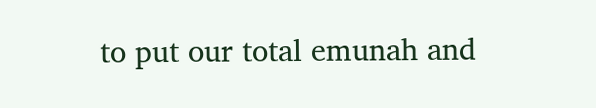to put our total emunah and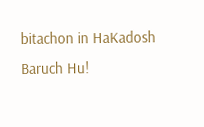bitachon in HaKadosh Baruch Hu!